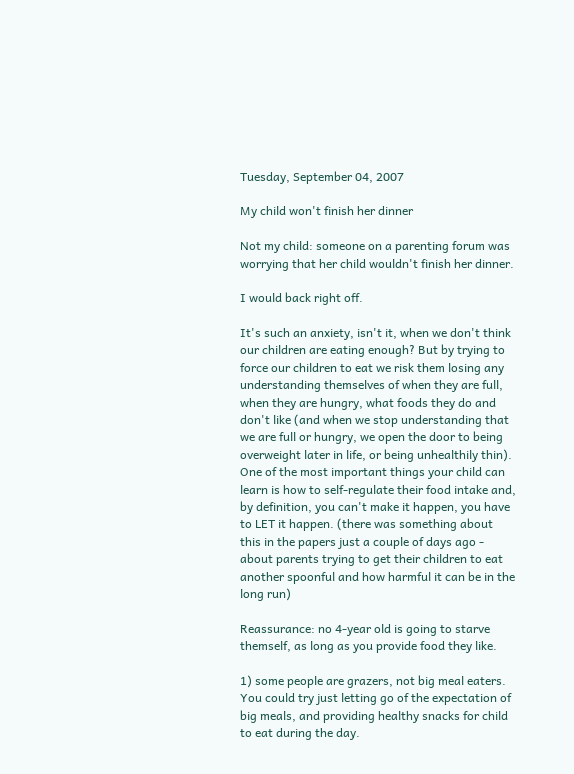Tuesday, September 04, 2007

My child won't finish her dinner

Not my child: someone on a parenting forum was worrying that her child wouldn't finish her dinner.

I would back right off.

It's such an anxiety, isn't it, when we don't think our children are eating enough? But by trying to force our children to eat we risk them losing any understanding themselves of when they are full, when they are hungry, what foods they do and don't like (and when we stop understanding that we are full or hungry, we open the door to being overweight later in life, or being unhealthily thin). One of the most important things your child can learn is how to self-regulate their food intake and, by definition, you can't make it happen, you have to LET it happen. (there was something about this in the papers just a couple of days ago - about parents trying to get their children to eat another spoonful and how harmful it can be in the long run)

Reassurance: no 4-year old is going to starve themself, as long as you provide food they like.

1) some people are grazers, not big meal eaters. You could try just letting go of the expectation of big meals, and providing healthy snacks for child to eat during the day.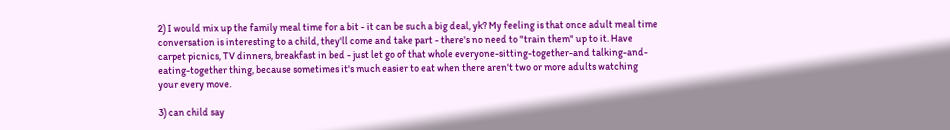2) I would mix up the family meal time for a bit - it can be such a big deal, yk? My feeling is that once adult meal time conversation is interesting to a child, they'll come and take part - there's no need to "train them" up to it. Have carpet picnics, TV dinners, breakfast in bed - just let go of that whole everyone-sitting-together-and talking-and-eating-together thing, because sometimes it's much easier to eat when there aren't two or more adults watching your every move.

3) can child say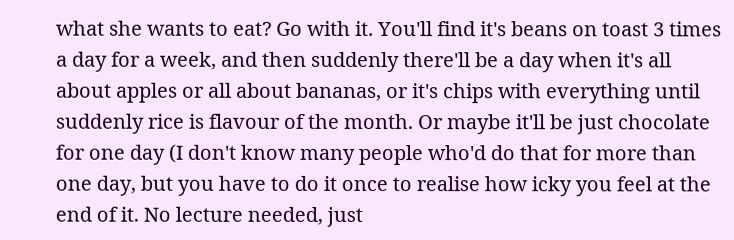what she wants to eat? Go with it. You'll find it's beans on toast 3 times a day for a week, and then suddenly there'll be a day when it's all about apples or all about bananas, or it's chips with everything until suddenly rice is flavour of the month. Or maybe it'll be just chocolate for one day (I don't know many people who'd do that for more than one day, but you have to do it once to realise how icky you feel at the end of it. No lecture needed, just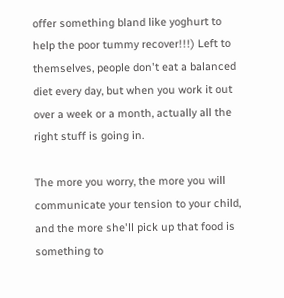offer something bland like yoghurt to help the poor tummy recover!!!) Left to themselves, people don't eat a balanced diet every day, but when you work it out over a week or a month, actually all the right stuff is going in.

The more you worry, the more you will communicate your tension to your child, and the more she'll pick up that food is something to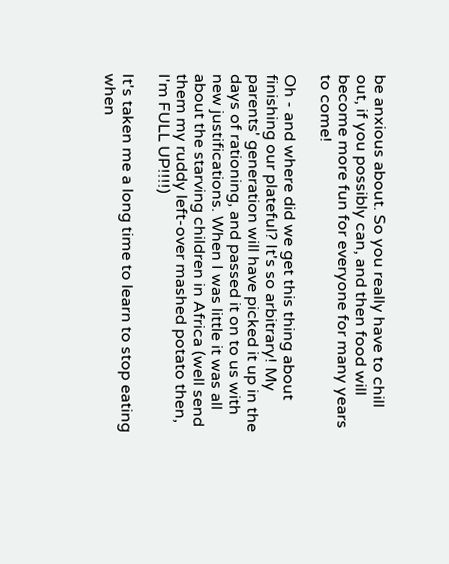be anxious about. So you really have to chill out, if you possibly can, and then food will become more fun for everyone for many years to come!

Oh - and where did we get this thing about finishing our plateful? It's so arbitrary! My parents' generation will have picked it up in the days of rationing, and passed it on to us with new justifications. When I was little it was all about the starving children in Africa (well send them my ruddy left-over mashed potato then, I'm FULL UP!!!!)

It's taken me a long time to learn to stop eating when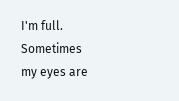I'm full. Sometimes my eyes are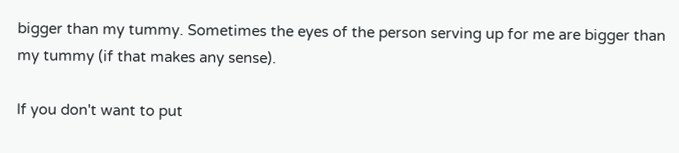bigger than my tummy. Sometimes the eyes of the person serving up for me are bigger than my tummy (if that makes any sense).

If you don't want to put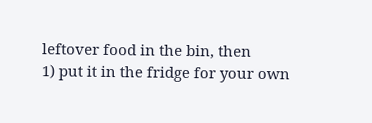leftover food in the bin, then
1) put it in the fridge for your own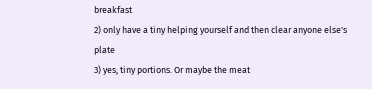breakfast
2) only have a tiny helping yourself and then clear anyone else's plate
3) yes, tiny portions. Or maybe the meat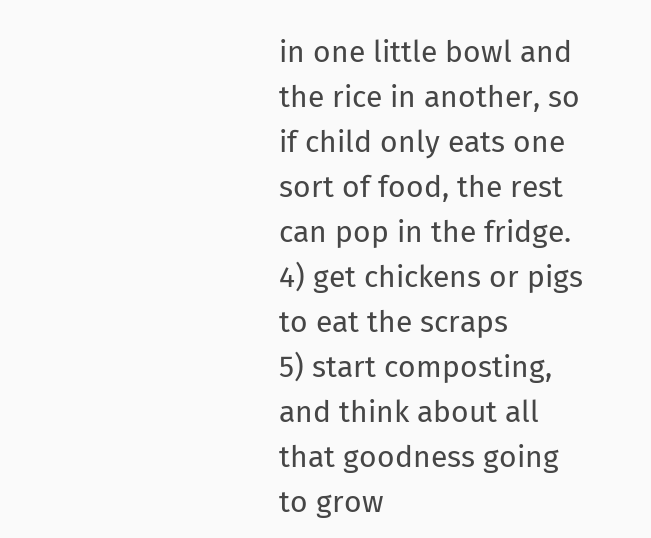in one little bowl and the rice in another, so if child only eats one sort of food, the rest can pop in the fridge.
4) get chickens or pigs to eat the scraps
5) start composting, and think about all that goodness going to grow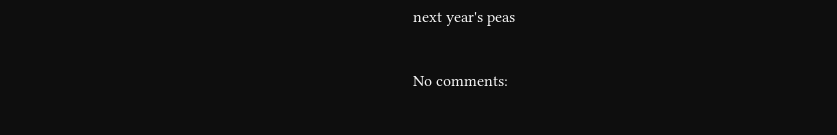next year's peas

No comments: